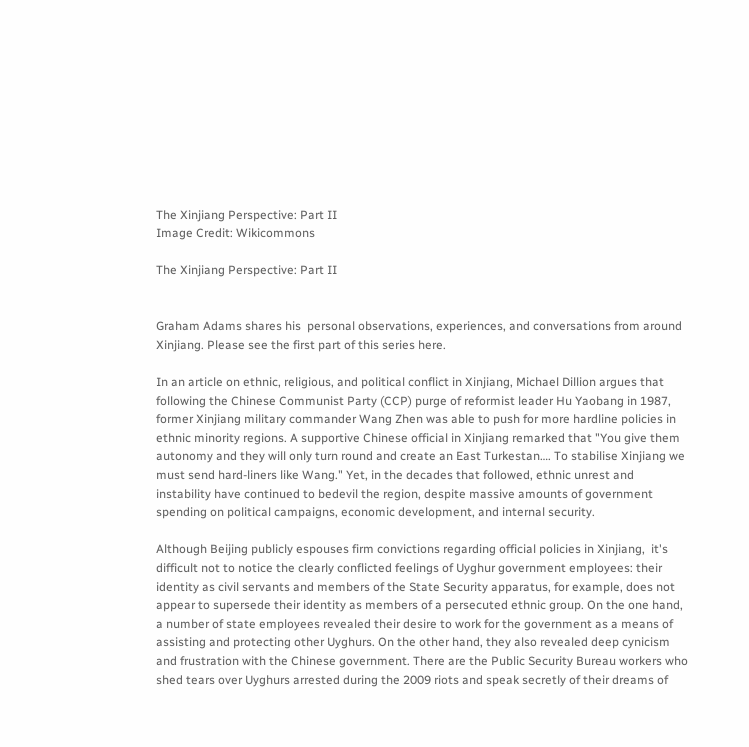The Xinjiang Perspective: Part II
Image Credit: Wikicommons

The Xinjiang Perspective: Part II


Graham Adams shares his  personal observations, experiences, and conversations from around Xinjiang. Please see the first part of this series here.

In an article on ethnic, religious, and political conflict in Xinjiang, Michael Dillion argues that following the Chinese Communist Party (CCP) purge of reformist leader Hu Yaobang in 1987, former Xinjiang military commander Wang Zhen was able to push for more hardline policies in ethnic minority regions. A supportive Chinese official in Xinjiang remarked that "You give them autonomy and they will only turn round and create an East Turkestan…. To stabilise Xinjiang we must send hard-liners like Wang." Yet, in the decades that followed, ethnic unrest and instability have continued to bedevil the region, despite massive amounts of government spending on political campaigns, economic development, and internal security.

Although Beijing publicly espouses firm convictions regarding official policies in Xinjiang,  it's difficult not to notice the clearly conflicted feelings of Uyghur government employees: their identity as civil servants and members of the State Security apparatus, for example, does not appear to supersede their identity as members of a persecuted ethnic group. On the one hand, a number of state employees revealed their desire to work for the government as a means of assisting and protecting other Uyghurs. On the other hand, they also revealed deep cynicism and frustration with the Chinese government. There are the Public Security Bureau workers who shed tears over Uyghurs arrested during the 2009 riots and speak secretly of their dreams of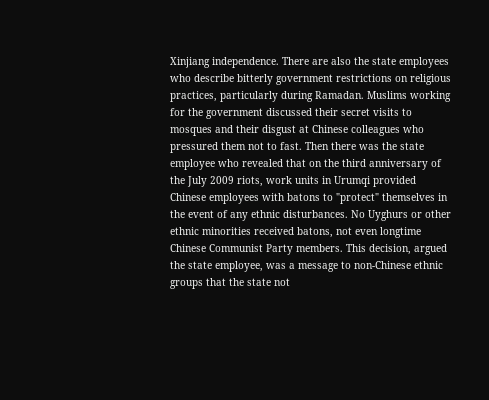Xinjiang independence. There are also the state employees who describe bitterly government restrictions on religious practices, particularly during Ramadan. Muslims working for the government discussed their secret visits to mosques and their disgust at Chinese colleagues who pressured them not to fast. Then there was the state employee who revealed that on the third anniversary of the July 2009 riots, work units in Urumqi provided Chinese employees with batons to "protect" themselves in the event of any ethnic disturbances. No Uyghurs or other ethnic minorities received batons, not even longtime Chinese Communist Party members. This decision, argued the state employee, was a message to non-Chinese ethnic groups that the state not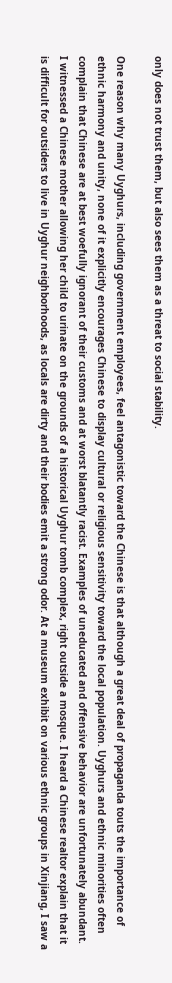only does not trust them, but also sees them as a threat to social stability.

One reason why many Uyghurs, including government employees, feel antagonistic toward the Chinese is that although a great deal of propaganda touts the importance of ethnic harmony and unity, none of it explicitly encourages Chinese to display cultural or religious sensitivity toward the local population. Uyghurs and ethnic minorities often complain that Chinese are at best woefully ignorant of their customs and at worst blatantly racist. Examples of uneducated and offensive behavior are unfortunately abundant. I witnessed a Chinese mother allowing her child to urinate on the grounds of a historical Uyghur tomb complex, right outside a mosque. I heard a Chinese realtor explain that it is difficult for outsiders to live in Uyghur neighborhoods, as locals are dirty and their bodies emit a strong odor. At a museum exhibit on various ethnic groups in Xinjiang, I saw a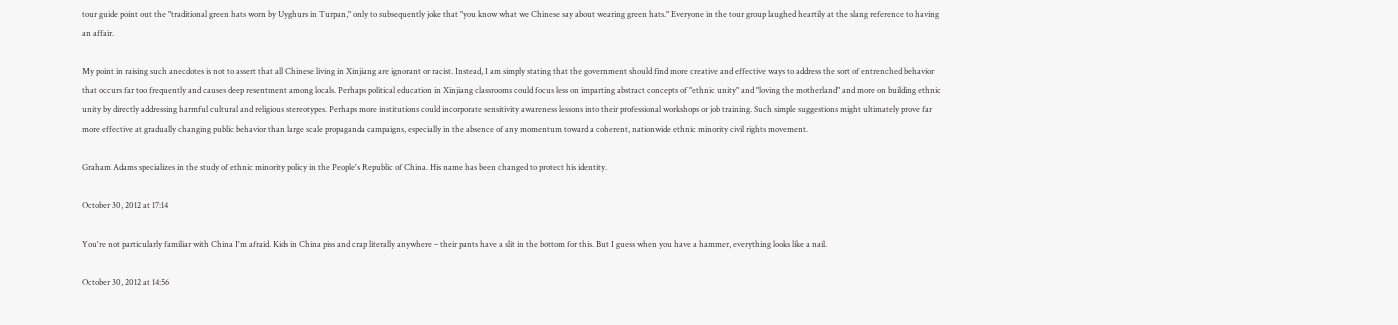tour guide point out the "traditional green hats worn by Uyghurs in Turpan," only to subsequently joke that "you know what we Chinese say about wearing green hats." Everyone in the tour group laughed heartily at the slang reference to having an affair.

My point in raising such anecdotes is not to assert that all Chinese living in Xinjiang are ignorant or racist. Instead, I am simply stating that the government should find more creative and effective ways to address the sort of entrenched behavior that occurs far too frequently and causes deep resentment among locals. Perhaps political education in Xinjiang classrooms could focus less on imparting abstract concepts of "ethnic unity" and "loving the motherland" and more on building ethnic unity by directly addressing harmful cultural and religious stereotypes. Perhaps more institutions could incorporate sensitivity awareness lessons into their professional workshops or job training. Such simple suggestions might ultimately prove far more effective at gradually changing public behavior than large scale propaganda campaigns, especially in the absence of any momentum toward a coherent, nationwide ethnic minority civil rights movement.

Graham Adams specializes in the study of ethnic minority policy in the People's Republic of China. His name has been changed to protect his identity.

October 30, 2012 at 17:14

You're not particularly familiar with China I'm afraid. Kids in China piss and crap literally anywhere – their pants have a slit in the bottom for this. But I guess when you have a hammer, everything looks like a nail.

October 30, 2012 at 14:56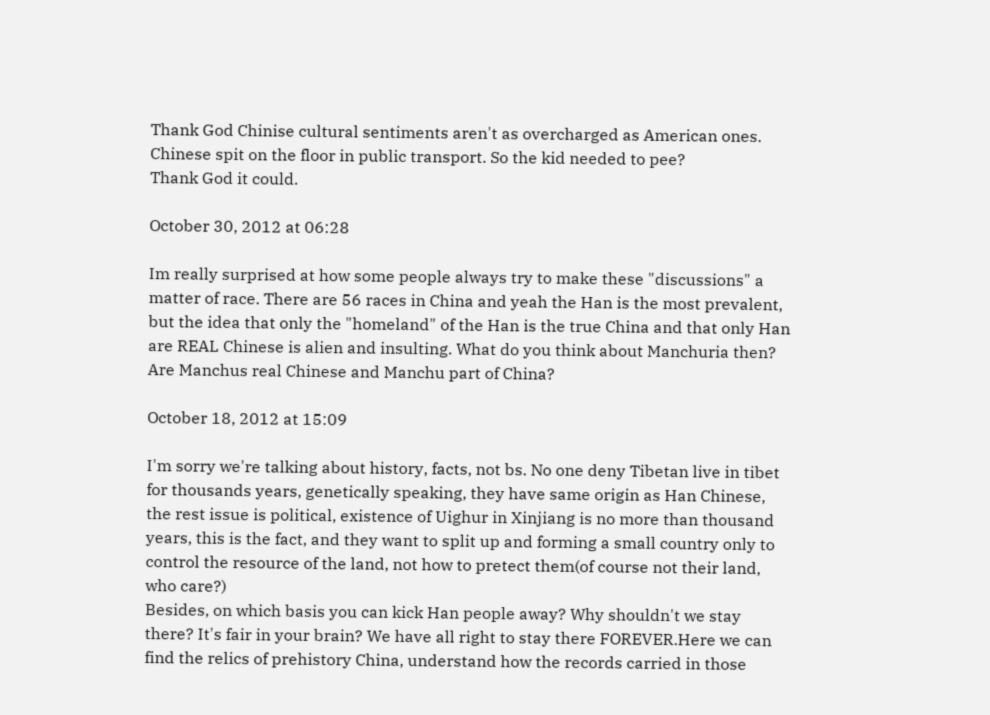Thank God Chinise cultural sentiments aren't as overcharged as American ones.
Chinese spit on the floor in public transport. So the kid needed to pee?
Thank God it could.

October 30, 2012 at 06:28

Im really surprised at how some people always try to make these "discussions" a matter of race. There are 56 races in China and yeah the Han is the most prevalent, but the idea that only the "homeland" of the Han is the true China and that only Han are REAL Chinese is alien and insulting. What do you think about Manchuria then? Are Manchus real Chinese and Manchu part of China?

October 18, 2012 at 15:09

I'm sorry we're talking about history, facts, not bs. No one deny Tibetan live in tibet for thousands years, genetically speaking, they have same origin as Han Chinese, the rest issue is political, existence of Uighur in Xinjiang is no more than thousand years, this is the fact, and they want to split up and forming a small country only to control the resource of the land, not how to pretect them(of course not their land, who care?)
Besides, on which basis you can kick Han people away? Why shouldn't we stay there? It's fair in your brain? We have all right to stay there FOREVER.Here we can find the relics of prehistory China, understand how the records carried in those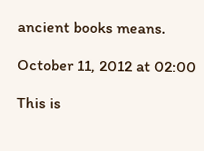ancient books means.

October 11, 2012 at 02:00

This is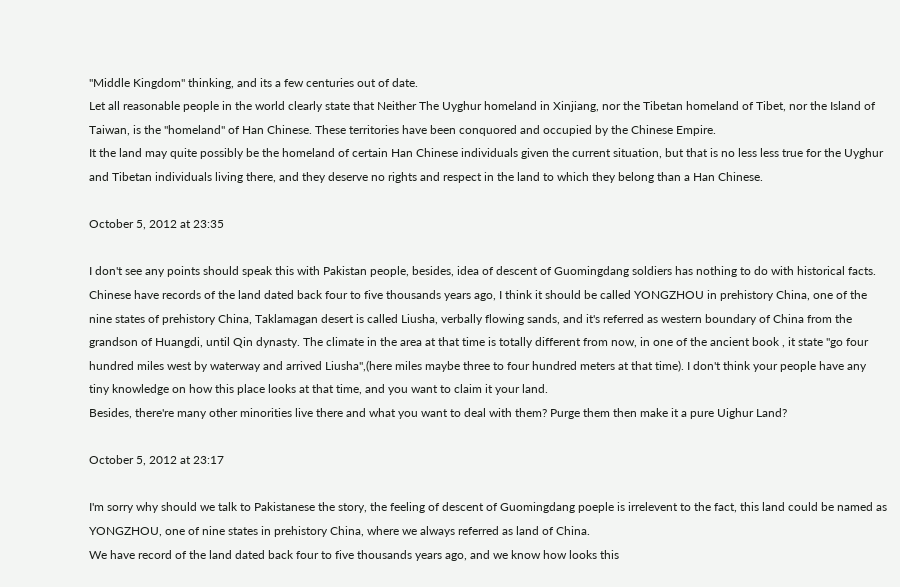"Middle Kingdom" thinking, and its a few centuries out of date.
Let all reasonable people in the world clearly state that Neither The Uyghur homeland in Xinjiang, nor the Tibetan homeland of Tibet, nor the Island of Taiwan, is the "homeland" of Han Chinese. These territories have been conquored and occupied by the Chinese Empire.
It the land may quite possibly be the homeland of certain Han Chinese individuals given the current situation, but that is no less less true for the Uyghur and Tibetan individuals living there, and they deserve no rights and respect in the land to which they belong than a Han Chinese.

October 5, 2012 at 23:35

I don't see any points should speak this with Pakistan people, besides, idea of descent of Guomingdang soldiers has nothing to do with historical facts.
Chinese have records of the land dated back four to five thousands years ago, I think it should be called YONGZHOU in prehistory China, one of the nine states of prehistory China, Taklamagan desert is called Liusha, verbally flowing sands, and it's referred as western boundary of China from the grandson of Huangdi, until Qin dynasty. The climate in the area at that time is totally different from now, in one of the ancient book , it state "go four hundred miles west by waterway and arrived Liusha",(here miles maybe three to four hundred meters at that time). I don't think your people have any tiny knowledge on how this place looks at that time, and you want to claim it your land.
Besides, there're many other minorities live there and what you want to deal with them? Purge them then make it a pure Uighur Land?

October 5, 2012 at 23:17

I'm sorry why should we talk to Pakistanese the story, the feeling of descent of Guomingdang poeple is irrelevent to the fact, this land could be named as YONGZHOU, one of nine states in prehistory China, where we always referred as land of China.
We have record of the land dated back four to five thousands years ago, and we know how looks this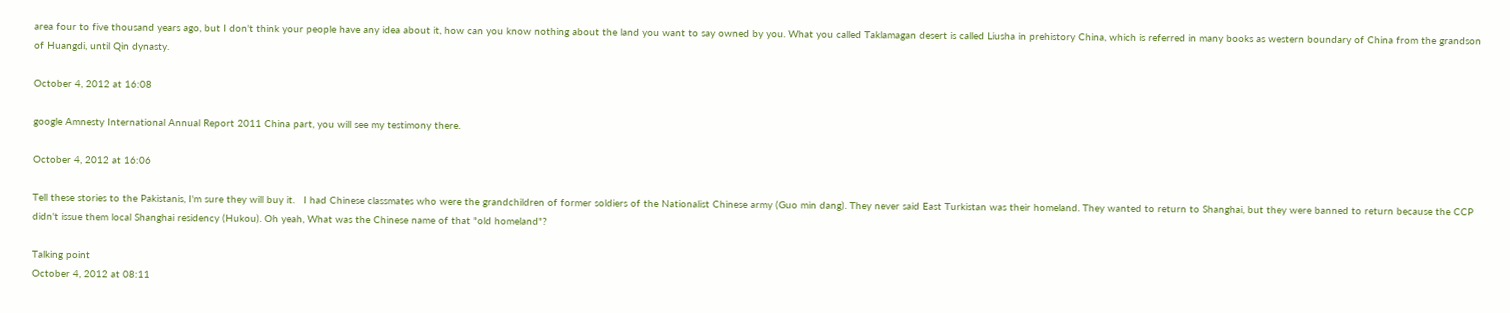area four to five thousand years ago, but I don't think your people have any idea about it, how can you know nothing about the land you want to say owned by you. What you called Taklamagan desert is called Liusha in prehistory China, which is referred in many books as western boundary of China from the grandson of Huangdi, until Qin dynasty.

October 4, 2012 at 16:08

google Amnesty International Annual Report 2011 China part, you will see my testimony there.

October 4, 2012 at 16:06

Tell these stories to the Pakistanis, I'm sure they will buy it.   I had Chinese classmates who were the grandchildren of former soldiers of the Nationalist Chinese army (Guo min dang). They never said East Turkistan was their homeland. They wanted to return to Shanghai, but they were banned to return because the CCP didn't issue them local Shanghai residency (Hukou). Oh yeah, What was the Chinese name of that "old homeland"?

Talking point
October 4, 2012 at 08:11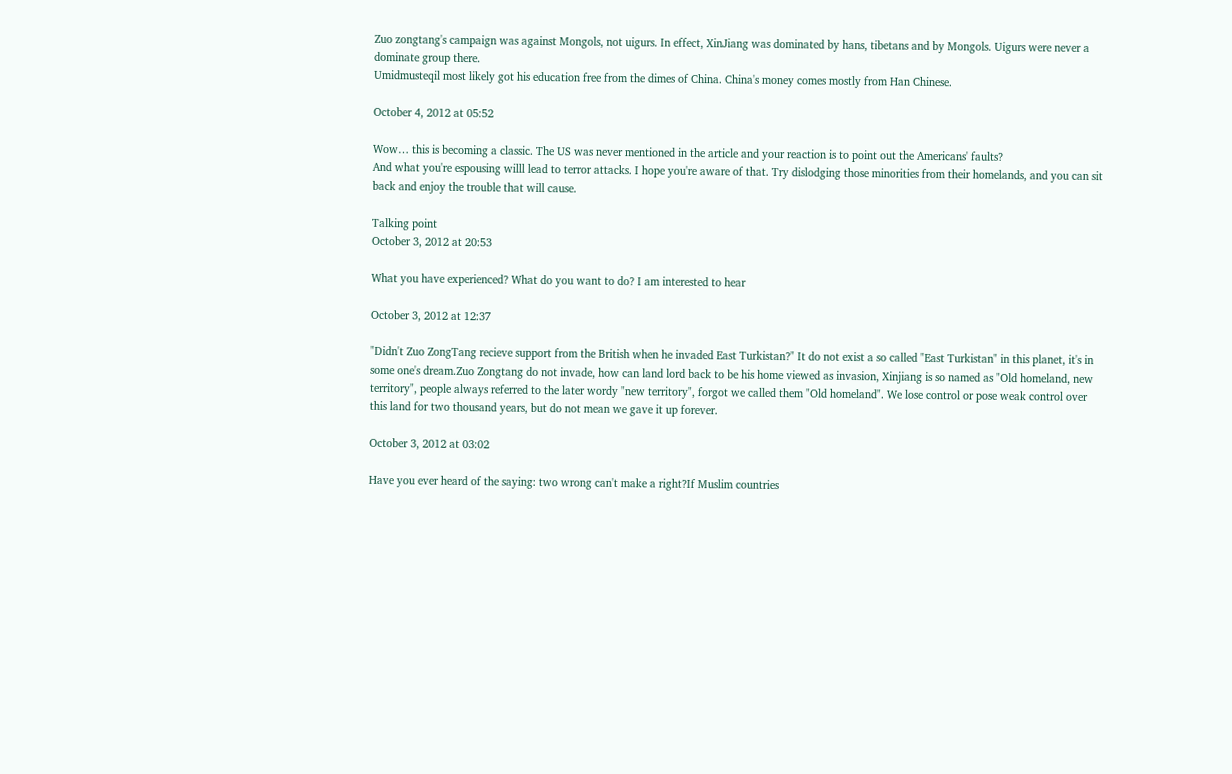Zuo zongtang's campaign was against Mongols, not uigurs. In effect, XinJiang was dominated by hans, tibetans and by Mongols. Uigurs were never a dominate group there.
Umidmusteqil most likely got his education free from the dimes of China. China's money comes mostly from Han Chinese.

October 4, 2012 at 05:52

Wow… this is becoming a classic. The US was never mentioned in the article and your reaction is to point out the Americans' faults?
And what you're espousing willl lead to terror attacks. I hope you're aware of that. Try dislodging those minorities from their homelands, and you can sit back and enjoy the trouble that will cause.

Talking point
October 3, 2012 at 20:53

What you have experienced? What do you want to do? I am interested to hear

October 3, 2012 at 12:37

"Didn't Zuo ZongTang recieve support from the British when he invaded East Turkistan?" It do not exist a so called "East Turkistan" in this planet, it's in some one's dream.Zuo Zongtang do not invade, how can land lord back to be his home viewed as invasion, Xinjiang is so named as "Old homeland, new territory", people always referred to the later wordy "new territory", forgot we called them "Old homeland". We lose control or pose weak control over this land for two thousand years, but do not mean we gave it up forever.

October 3, 2012 at 03:02

Have you ever heard of the saying: two wrong can't make a right?If Muslim countries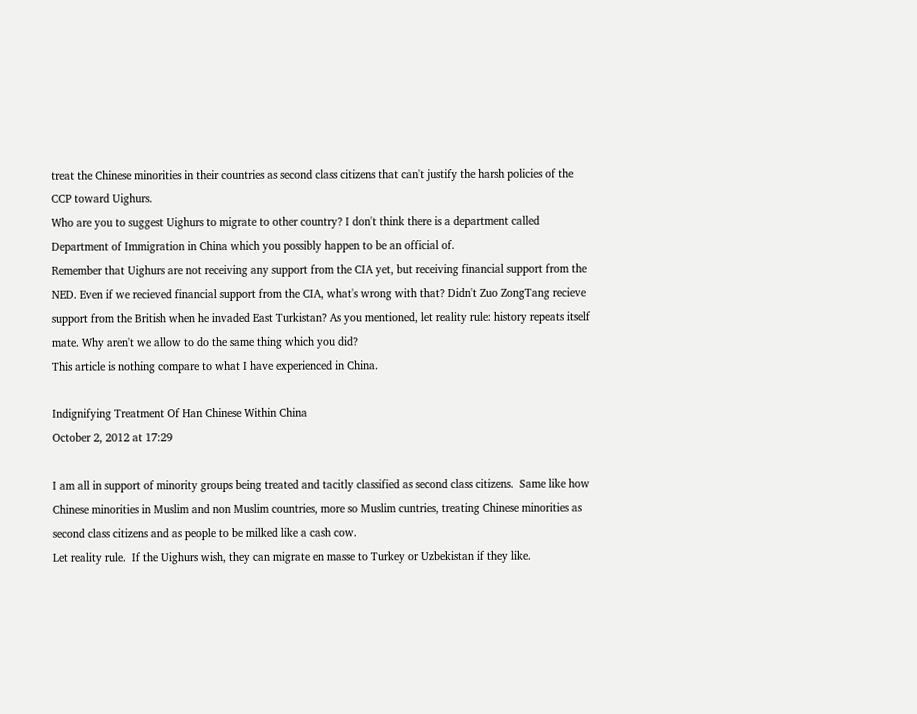treat the Chinese minorities in their countries as second class citizens that can't justify the harsh policies of the CCP toward Uighurs.
Who are you to suggest Uighurs to migrate to other country? I don't think there is a department called Department of Immigration in China which you possibly happen to be an official of.
Remember that Uighurs are not receiving any support from the CIA yet, but receiving financial support from the NED. Even if we recieved financial support from the CIA, what's wrong with that? Didn't Zuo ZongTang recieve support from the British when he invaded East Turkistan? As you mentioned, let reality rule: history repeats itself mate. Why aren't we allow to do the same thing which you did?
This article is nothing compare to what I have experienced in China.

Indignifying Treatment Of Han Chinese Within China
October 2, 2012 at 17:29

I am all in support of minority groups being treated and tacitly classified as second class citizens.  Same like how Chinese minorities in Muslim and non Muslim countries, more so Muslim cuntries, treating Chinese minorities as second class citizens and as people to be milked like a cash cow.
Let reality rule.  If the Uighurs wish, they can migrate en masse to Turkey or Uzbekistan if they like.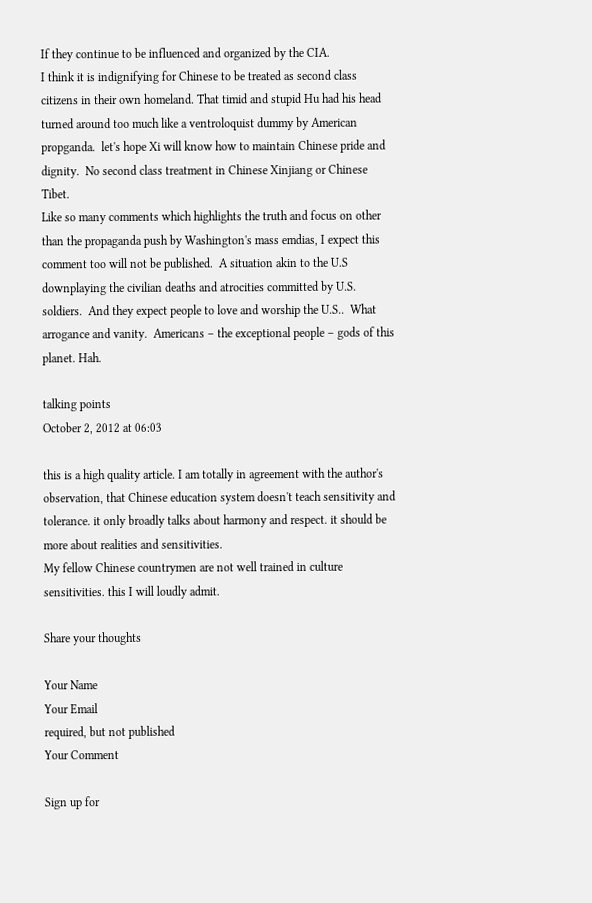If they continue to be influenced and organized by the CIA.
I think it is indignifying for Chinese to be treated as second class citizens in their own homeland. That timid and stupid Hu had his head turned around too much like a ventroloquist dummy by American propganda.  let's hope Xi will know how to maintain Chinese pride and dignity.  No second class treatment in Chinese Xinjiang or Chinese Tibet.
Like so many comments which highlights the truth and focus on other than the propaganda push by Washington's mass emdias, I expect this comment too will not be published.  A situation akin to the U.S downplaying the civilian deaths and atrocities committed by U.S. soldiers.  And they expect people to love and worship the U.S..  What arrogance and vanity.  Americans – the exceptional people – gods of this planet. Hah.

talking points
October 2, 2012 at 06:03

this is a high quality article. I am totally in agreement with the author's observation, that Chinese education system doesn't teach sensitivity and tolerance. it only broadly talks about harmony and respect. it should be more about realities and sensitivities.
My fellow Chinese countrymen are not well trained in culture sensitivities. this I will loudly admit.

Share your thoughts

Your Name
Your Email
required, but not published
Your Comment

Sign up for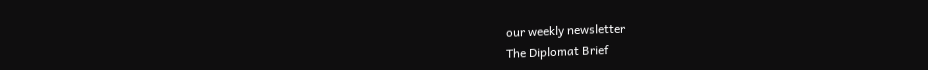our weekly newsletter
The Diplomat Brief